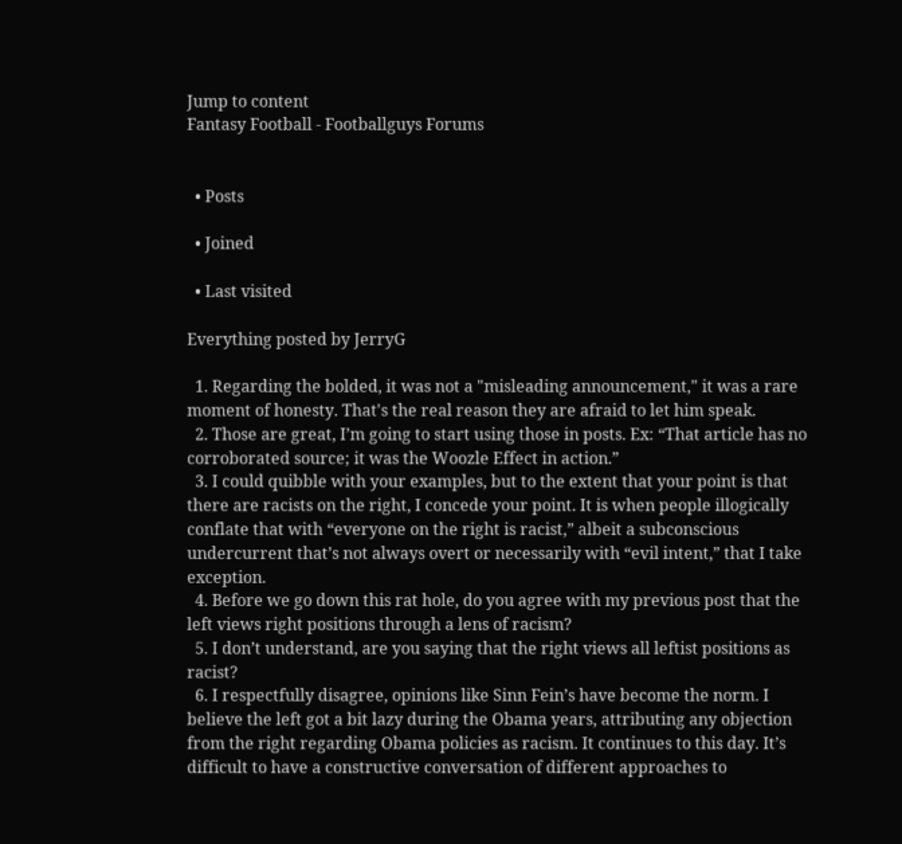Jump to content
Fantasy Football - Footballguys Forums


  • Posts

  • Joined

  • Last visited

Everything posted by JerryG

  1. Regarding the bolded, it was not a "misleading announcement," it was a rare moment of honesty. That's the real reason they are afraid to let him speak.
  2. Those are great, I’m going to start using those in posts. Ex: “That article has no corroborated source; it was the Woozle Effect in action.”
  3. I could quibble with your examples, but to the extent that your point is that there are racists on the right, I concede your point. It is when people illogically conflate that with “everyone on the right is racist,” albeit a subconscious undercurrent that’s not always overt or necessarily with “evil intent,” that I take exception.
  4. Before we go down this rat hole, do you agree with my previous post that the left views right positions through a lens of racism?
  5. I don’t understand, are you saying that the right views all leftist positions as racist?
  6. I respectfully disagree, opinions like Sinn Fein’s have become the norm. I believe the left got a bit lazy during the Obama years, attributing any objection from the right regarding Obama policies as racism. It continues to this day. It’s difficult to have a constructive conversation of different approaches to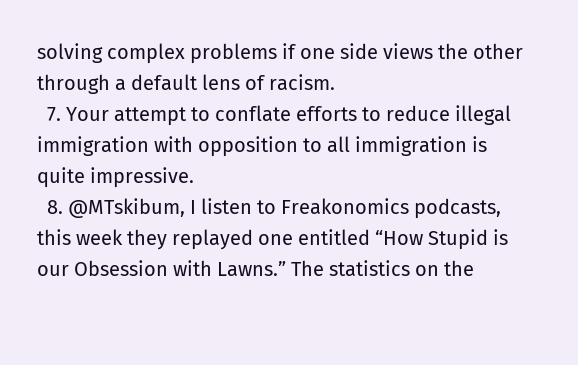solving complex problems if one side views the other through a default lens of racism.
  7. Your attempt to conflate efforts to reduce illegal immigration with opposition to all immigration is quite impressive.
  8. @MTskibum, I listen to Freakonomics podcasts, this week they replayed one entitled “How Stupid is our Obsession with Lawns.” The statistics on the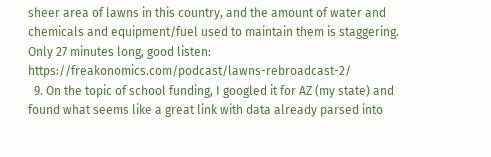sheer area of lawns in this country, and the amount of water and chemicals and equipment/fuel used to maintain them is staggering. Only 27 minutes long, good listen: https://freakonomics.com/podcast/lawns-rebroadcast-2/
  9. On the topic of school funding, I googled it for AZ (my state) and found what seems like a great link with data already parsed into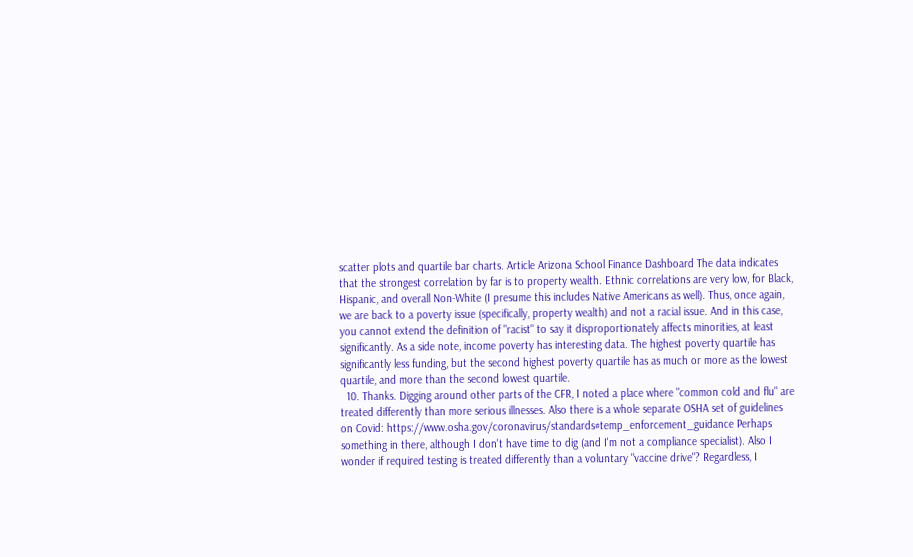scatter plots and quartile bar charts. Article Arizona School Finance Dashboard The data indicates that the strongest correlation by far is to property wealth. Ethnic correlations are very low, for Black, Hispanic, and overall Non-White (I presume this includes Native Americans as well). Thus, once again, we are back to a poverty issue (specifically, property wealth) and not a racial issue. And in this case, you cannot extend the definition of "racist" to say it disproportionately affects minorities, at least significantly. As a side note, income poverty has interesting data. The highest poverty quartile has significantly less funding, but the second highest poverty quartile has as much or more as the lowest quartile, and more than the second lowest quartile.
  10. Thanks. Digging around other parts of the CFR, I noted a place where "common cold and flu" are treated differently than more serious illnesses. Also there is a whole separate OSHA set of guidelines on Covid: https://www.osha.gov/coronavirus/standards#temp_enforcement_guidance Perhaps something in there, although I don't have time to dig (and I'm not a compliance specialist). Also I wonder if required testing is treated differently than a voluntary "vaccine drive"? Regardless, I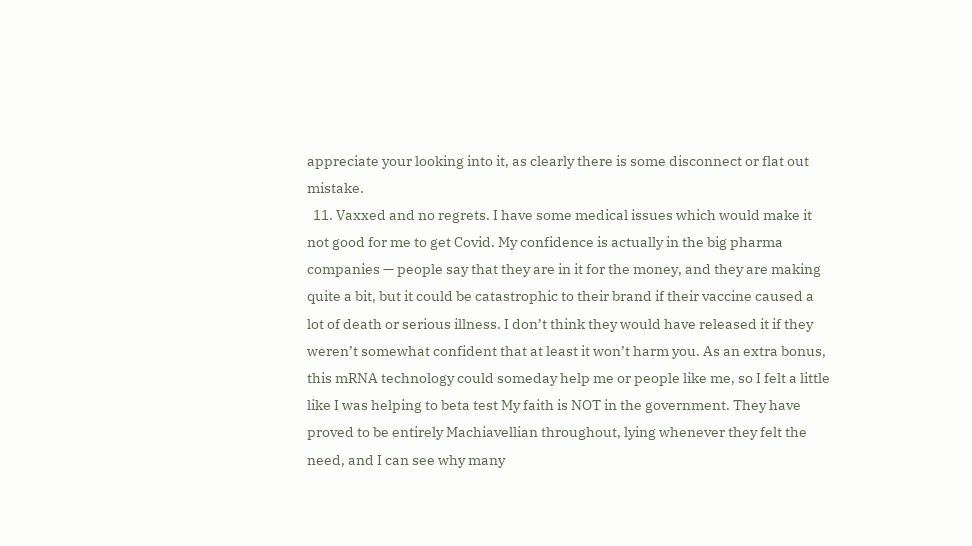appreciate your looking into it, as clearly there is some disconnect or flat out mistake.
  11. Vaxxed and no regrets. I have some medical issues which would make it not good for me to get Covid. My confidence is actually in the big pharma companies — people say that they are in it for the money, and they are making quite a bit, but it could be catastrophic to their brand if their vaccine caused a lot of death or serious illness. I don’t think they would have released it if they weren’t somewhat confident that at least it won’t harm you. As an extra bonus, this mRNA technology could someday help me or people like me, so I felt a little like I was helping to beta test My faith is NOT in the government. They have proved to be entirely Machiavellian throughout, lying whenever they felt the need, and I can see why many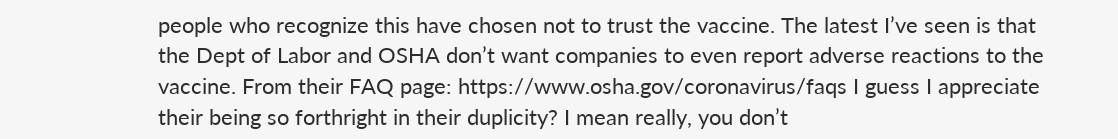people who recognize this have chosen not to trust the vaccine. The latest I’ve seen is that the Dept of Labor and OSHA don’t want companies to even report adverse reactions to the vaccine. From their FAQ page: https://www.osha.gov/coronavirus/faqs I guess I appreciate their being so forthright in their duplicity? I mean really, you don’t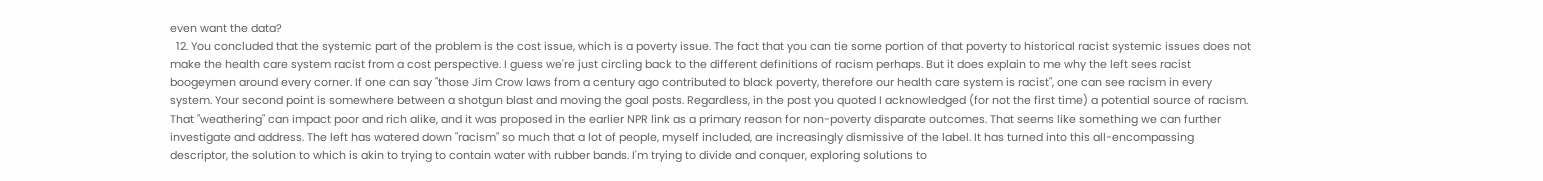even want the data?
  12. You concluded that the systemic part of the problem is the cost issue, which is a poverty issue. The fact that you can tie some portion of that poverty to historical racist systemic issues does not make the health care system racist from a cost perspective. I guess we're just circling back to the different definitions of racism perhaps. But it does explain to me why the left sees racist boogeymen around every corner. If one can say "those Jim Crow laws from a century ago contributed to black poverty, therefore our health care system is racist", one can see racism in every system. Your second point is somewhere between a shotgun blast and moving the goal posts. Regardless, in the post you quoted I acknowledged (for not the first time) a potential source of racism. That "weathering" can impact poor and rich alike, and it was proposed in the earlier NPR link as a primary reason for non-poverty disparate outcomes. That seems like something we can further investigate and address. The left has watered down "racism" so much that a lot of people, myself included, are increasingly dismissive of the label. It has turned into this all-encompassing descriptor, the solution to which is akin to trying to contain water with rubber bands. I'm trying to divide and conquer, exploring solutions to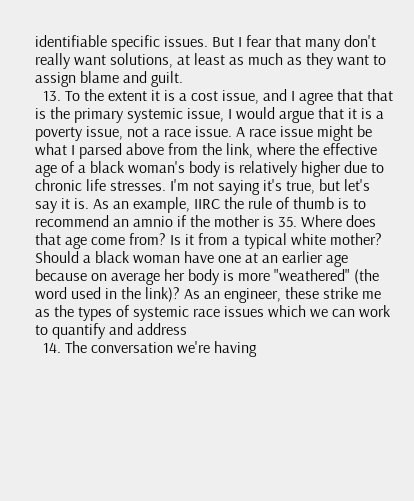identifiable specific issues. But I fear that many don't really want solutions, at least as much as they want to assign blame and guilt.
  13. To the extent it is a cost issue, and I agree that that is the primary systemic issue, I would argue that it is a poverty issue, not a race issue. A race issue might be what I parsed above from the link, where the effective age of a black woman's body is relatively higher due to chronic life stresses. I'm not saying it's true, but let's say it is. As an example, IIRC the rule of thumb is to recommend an amnio if the mother is 35. Where does that age come from? Is it from a typical white mother? Should a black woman have one at an earlier age because on average her body is more "weathered" (the word used in the link)? As an engineer, these strike me as the types of systemic race issues which we can work to quantify and address
  14. The conversation we're having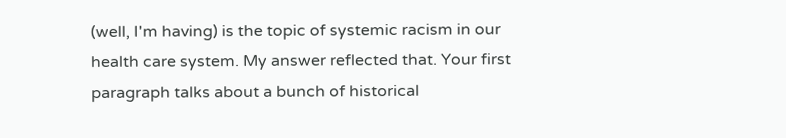(well, I'm having) is the topic of systemic racism in our health care system. My answer reflected that. Your first paragraph talks about a bunch of historical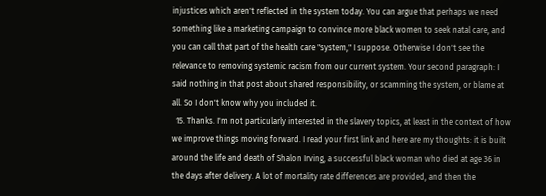injustices which aren't reflected in the system today. You can argue that perhaps we need something like a marketing campaign to convince more black women to seek natal care, and you can call that part of the health care "system," I suppose. Otherwise I don't see the relevance to removing systemic racism from our current system. Your second paragraph: I said nothing in that post about shared responsibility, or scamming the system, or blame at all. So I don't know why you included it.
  15. Thanks. I'm not particularly interested in the slavery topics, at least in the context of how we improve things moving forward. I read your first link and here are my thoughts: it is built around the life and death of Shalon Irving, a successful black woman who died at age 36 in the days after delivery. A lot of mortality rate differences are provided, and then the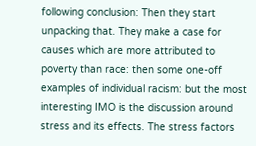following conclusion: Then they start unpacking that. They make a case for causes which are more attributed to poverty than race: then some one-off examples of individual racism: but the most interesting IMO is the discussion around stress and its effects. The stress factors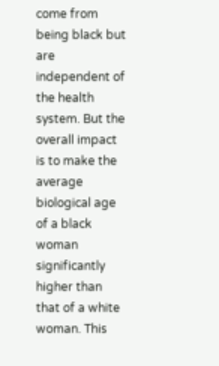come from being black but are independent of the health system. But the overall impact is to make the average biological age of a black woman significantly higher than that of a white woman. This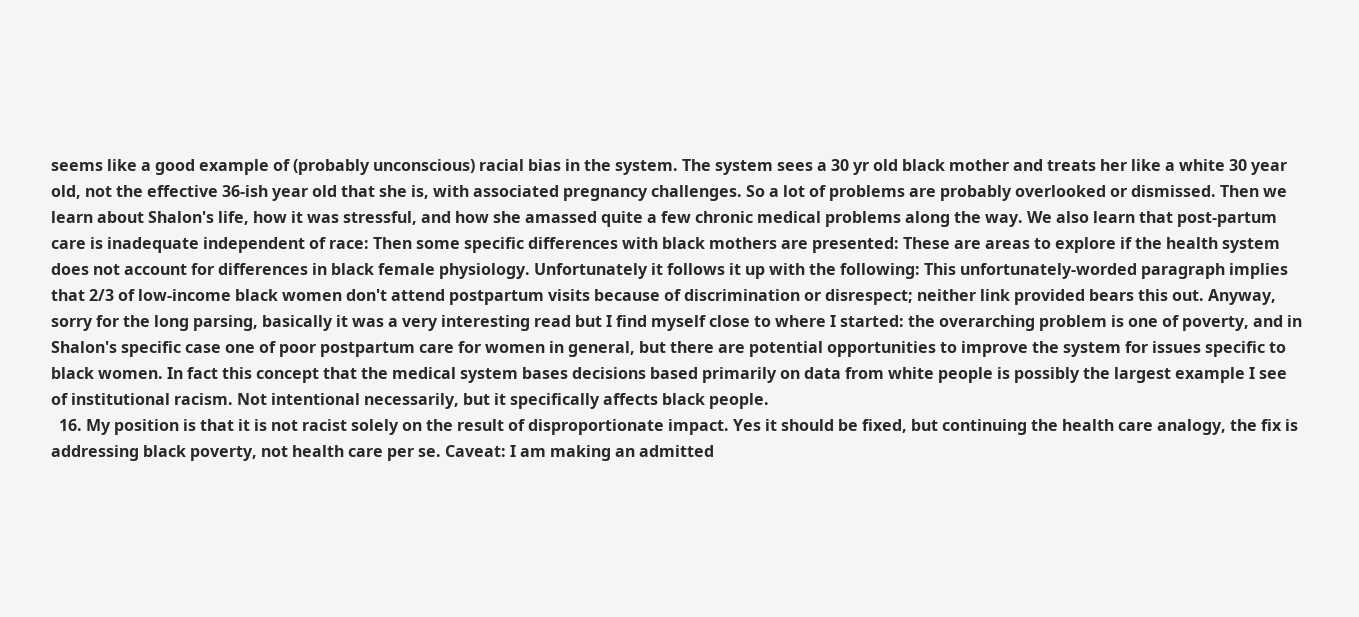seems like a good example of (probably unconscious) racial bias in the system. The system sees a 30 yr old black mother and treats her like a white 30 year old, not the effective 36-ish year old that she is, with associated pregnancy challenges. So a lot of problems are probably overlooked or dismissed. Then we learn about Shalon's life, how it was stressful, and how she amassed quite a few chronic medical problems along the way. We also learn that post-partum care is inadequate independent of race: Then some specific differences with black mothers are presented: These are areas to explore if the health system does not account for differences in black female physiology. Unfortunately it follows it up with the following: This unfortunately-worded paragraph implies that 2/3 of low-income black women don't attend postpartum visits because of discrimination or disrespect; neither link provided bears this out. Anyway, sorry for the long parsing, basically it was a very interesting read but I find myself close to where I started: the overarching problem is one of poverty, and in Shalon's specific case one of poor postpartum care for women in general, but there are potential opportunities to improve the system for issues specific to black women. In fact this concept that the medical system bases decisions based primarily on data from white people is possibly the largest example I see of institutional racism. Not intentional necessarily, but it specifically affects black people.
  16. My position is that it is not racist solely on the result of disproportionate impact. Yes it should be fixed, but continuing the health care analogy, the fix is addressing black poverty, not health care per se. Caveat: I am making an admitted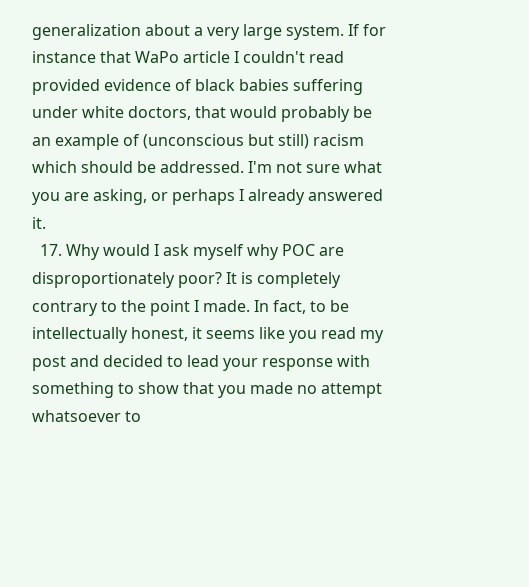generalization about a very large system. If for instance that WaPo article I couldn't read provided evidence of black babies suffering under white doctors, that would probably be an example of (unconscious but still) racism which should be addressed. I'm not sure what you are asking, or perhaps I already answered it.
  17. Why would I ask myself why POC are disproportionately poor? It is completely contrary to the point I made. In fact, to be intellectually honest, it seems like you read my post and decided to lead your response with something to show that you made no attempt whatsoever to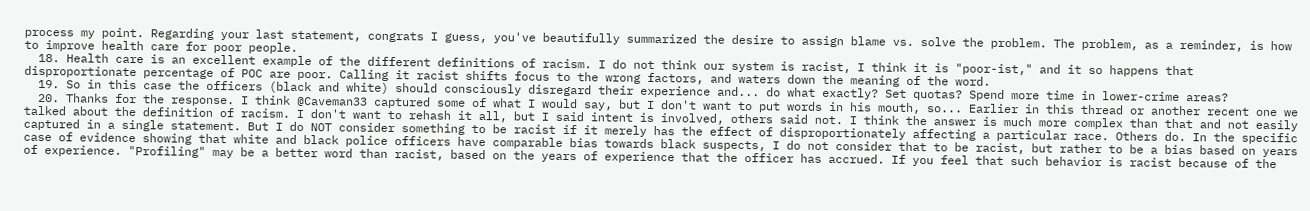process my point. Regarding your last statement, congrats I guess, you've beautifully summarized the desire to assign blame vs. solve the problem. The problem, as a reminder, is how to improve health care for poor people.
  18. Health care is an excellent example of the different definitions of racism. I do not think our system is racist, I think it is "poor-ist," and it so happens that disproportionate percentage of POC are poor. Calling it racist shifts focus to the wrong factors, and waters down the meaning of the word.
  19. So in this case the officers (black and white) should consciously disregard their experience and... do what exactly? Set quotas? Spend more time in lower-crime areas?
  20. Thanks for the response. I think @Caveman33 captured some of what I would say, but I don't want to put words in his mouth, so... Earlier in this thread or another recent one we talked about the definition of racism. I don't want to rehash it all, but I said intent is involved, others said not. I think the answer is much more complex than that and not easily captured in a single statement. But I do NOT consider something to be racist if it merely has the effect of disproportionately affecting a particular race. Others do. In the specific case of evidence showing that white and black police officers have comparable bias towards black suspects, I do not consider that to be racist, but rather to be a bias based on years of experience. "Profiling" may be a better word than racist, based on the years of experience that the officer has accrued. If you feel that such behavior is racist because of the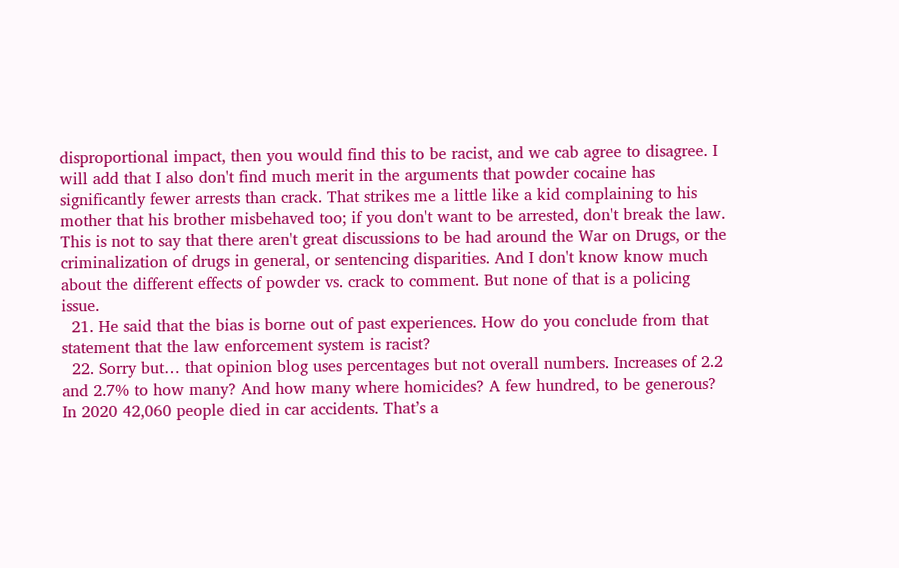disproportional impact, then you would find this to be racist, and we cab agree to disagree. I will add that I also don't find much merit in the arguments that powder cocaine has significantly fewer arrests than crack. That strikes me a little like a kid complaining to his mother that his brother misbehaved too; if you don't want to be arrested, don't break the law. This is not to say that there aren't great discussions to be had around the War on Drugs, or the criminalization of drugs in general, or sentencing disparities. And I don't know know much about the different effects of powder vs. crack to comment. But none of that is a policing issue.
  21. He said that the bias is borne out of past experiences. How do you conclude from that statement that the law enforcement system is racist?
  22. Sorry but… that opinion blog uses percentages but not overall numbers. Increases of 2.2 and 2.7% to how many? And how many where homicides? A few hundred, to be generous? In 2020 42,060 people died in car accidents. That’s a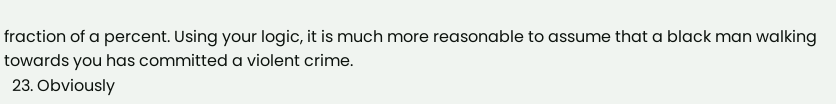fraction of a percent. Using your logic, it is much more reasonable to assume that a black man walking towards you has committed a violent crime.
  23. Obviously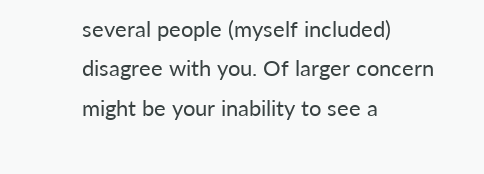several people (myself included) disagree with you. Of larger concern might be your inability to see a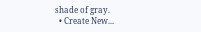shade of gray.
  • Create New...